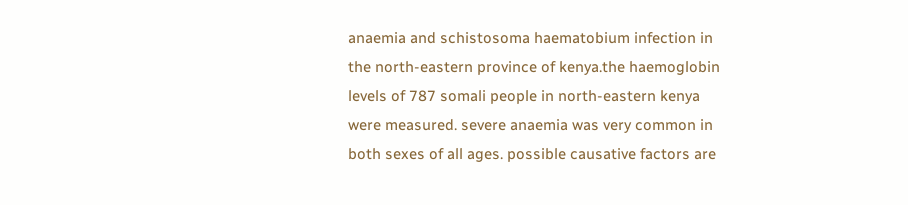anaemia and schistosoma haematobium infection in the north-eastern province of kenya.the haemoglobin levels of 787 somali people in north-eastern kenya were measured. severe anaemia was very common in both sexes of all ages. possible causative factors are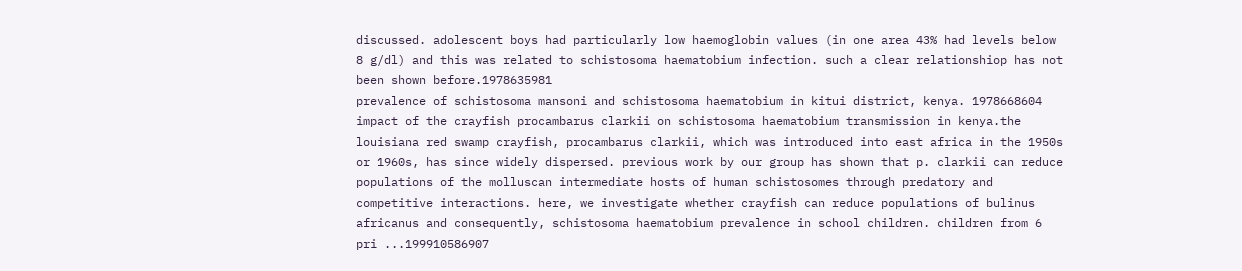discussed. adolescent boys had particularly low haemoglobin values (in one area 43% had levels below 8 g/dl) and this was related to schistosoma haematobium infection. such a clear relationshiop has not been shown before.1978635981
prevalence of schistosoma mansoni and schistosoma haematobium in kitui district, kenya. 1978668604
impact of the crayfish procambarus clarkii on schistosoma haematobium transmission in kenya.the louisiana red swamp crayfish, procambarus clarkii, which was introduced into east africa in the 1950s or 1960s, has since widely dispersed. previous work by our group has shown that p. clarkii can reduce populations of the molluscan intermediate hosts of human schistosomes through predatory and competitive interactions. here, we investigate whether crayfish can reduce populations of bulinus africanus and consequently, schistosoma haematobium prevalence in school children. children from 6 pri ...199910586907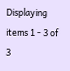Displaying items 1 - 3 of 3